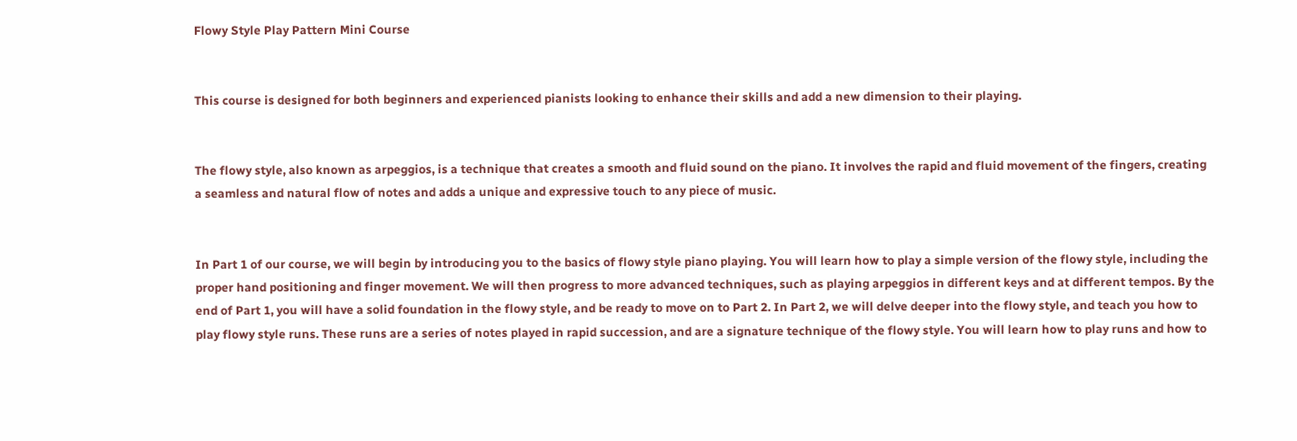Flowy Style Play Pattern Mini Course


This course is designed for both beginners and experienced pianists looking to enhance their skills and add a new dimension to their playing.


The flowy style, also known as arpeggios, is a technique that creates a smooth and fluid sound on the piano. It involves the rapid and fluid movement of the fingers, creating a seamless and natural flow of notes and adds a unique and expressive touch to any piece of music.


In Part 1 of our course, we will begin by introducing you to the basics of flowy style piano playing. You will learn how to play a simple version of the flowy style, including the proper hand positioning and finger movement. We will then progress to more advanced techniques, such as playing arpeggios in different keys and at different tempos. By the end of Part 1, you will have a solid foundation in the flowy style, and be ready to move on to Part 2. In Part 2, we will delve deeper into the flowy style, and teach you how to play flowy style runs. These runs are a series of notes played in rapid succession, and are a signature technique of the flowy style. You will learn how to play runs and how to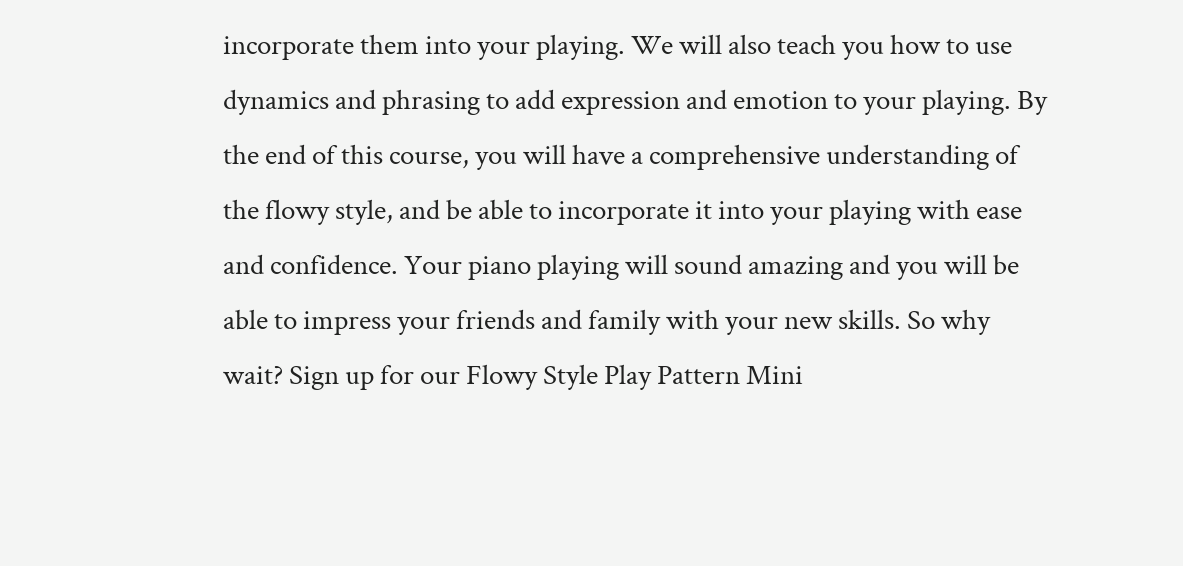incorporate them into your playing. We will also teach you how to use dynamics and phrasing to add expression and emotion to your playing. By the end of this course, you will have a comprehensive understanding of the flowy style, and be able to incorporate it into your playing with ease and confidence. Your piano playing will sound amazing and you will be able to impress your friends and family with your new skills. So why wait? Sign up for our Flowy Style Play Pattern Mini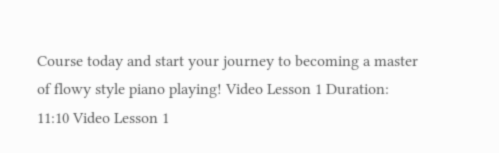Course today and start your journey to becoming a master of flowy style piano playing! Video Lesson 1 Duration: 11:10 Video Lesson 1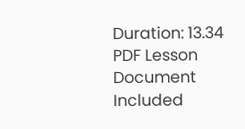Duration: 13.34 PDF Lesson Document Included